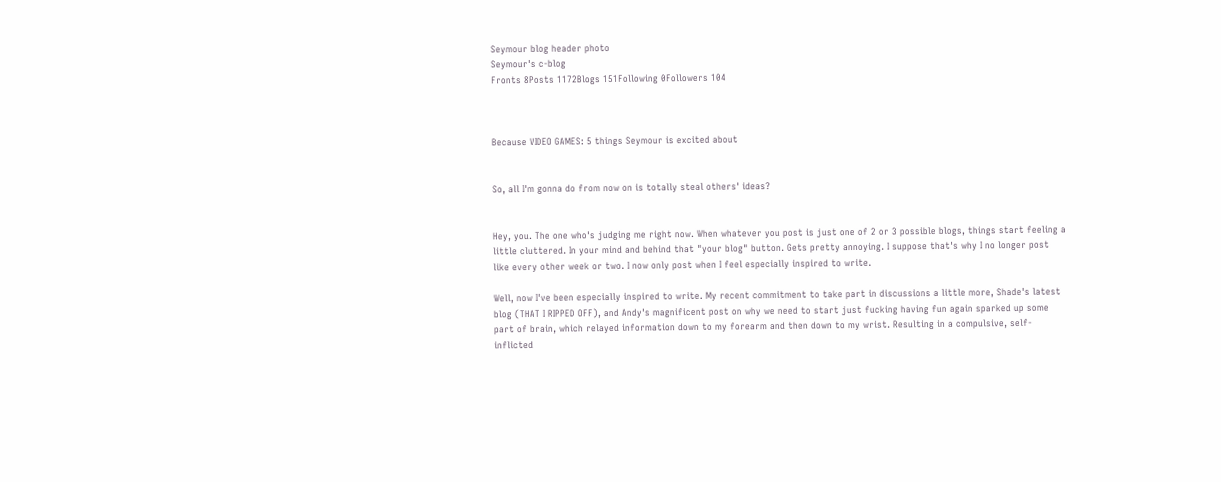Seymour blog header photo
Seymour's c-blog
Fronts 8Posts 1172Blogs 151Following 0Followers 104



Because VIDEO GAMES: 5 things Seymour is excited about


So, all I'm gonna do from now on is totally steal others' ideas?


Hey, you. The one who's judging me right now. When whatever you post is just one of 2 or 3 possible blogs, things start feeling a little cluttered. In your mind and behind that "your blog" button. Gets pretty annoying. I suppose that's why I no longer post like every other week or two. I now only post when I feel especially inspired to write.

Well, now I've been especially inspired to write. My recent commitment to take part in discussions a little more, Shade's latest blog (THAT I RIPPED OFF), and Andy's magnificent post on why we need to start just fucking having fun again sparked up some part of brain, which relayed information down to my forearm and then down to my wrist. Resulting in a compulsive, self-inflicted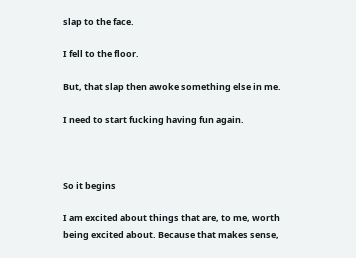slap to the face.

I fell to the floor.

But, that slap then awoke something else in me.

I need to start fucking having fun again.



So it begins

I am excited about things that are, to me, worth being excited about. Because that makes sense,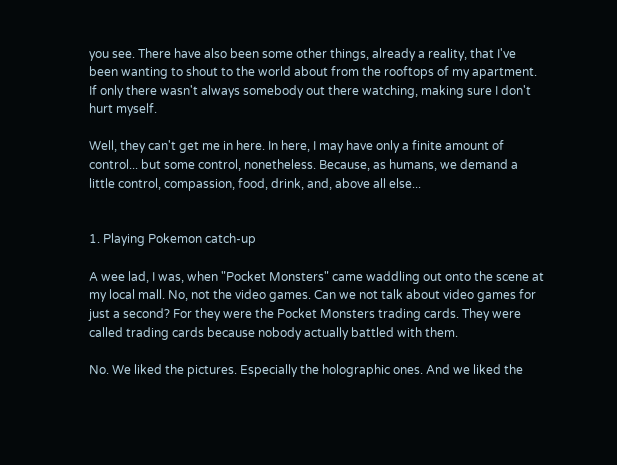you see. There have also been some other things, already a reality, that I've been wanting to shout to the world about from the rooftops of my apartment. If only there wasn't always somebody out there watching, making sure I don't hurt myself.

Well, they can't get me in here. In here, I may have only a finite amount of control... but some control, nonetheless. Because, as humans, we demand a little control, compassion, food, drink, and, above all else...


1. Playing Pokemon catch-up

A wee lad, I was, when "Pocket Monsters" came waddling out onto the scene at my local mall. No, not the video games. Can we not talk about video games for just a second? For they were the Pocket Monsters trading cards. They were called trading cards because nobody actually battled with them.

No. We liked the pictures. Especially the holographic ones. And we liked the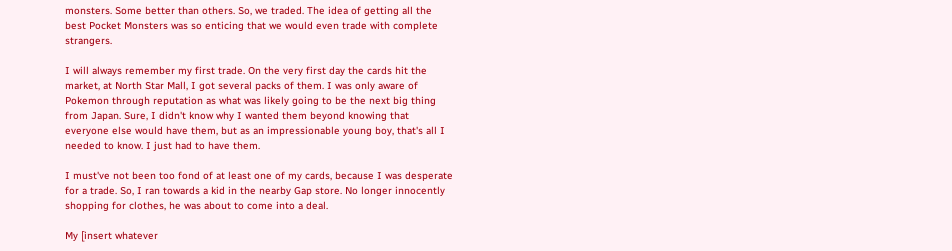monsters. Some better than others. So, we traded. The idea of getting all the best Pocket Monsters was so enticing that we would even trade with complete strangers.

I will always remember my first trade. On the very first day the cards hit the market, at North Star Mall, I got several packs of them. I was only aware of Pokemon through reputation as what was likely going to be the next big thing from Japan. Sure, I didn't know why I wanted them beyond knowing that everyone else would have them, but as an impressionable young boy, that's all I needed to know. I just had to have them.

I must've not been too fond of at least one of my cards, because I was desperate for a trade. So, I ran towards a kid in the nearby Gap store. No longer innocently shopping for clothes, he was about to come into a deal.

My [insert whatever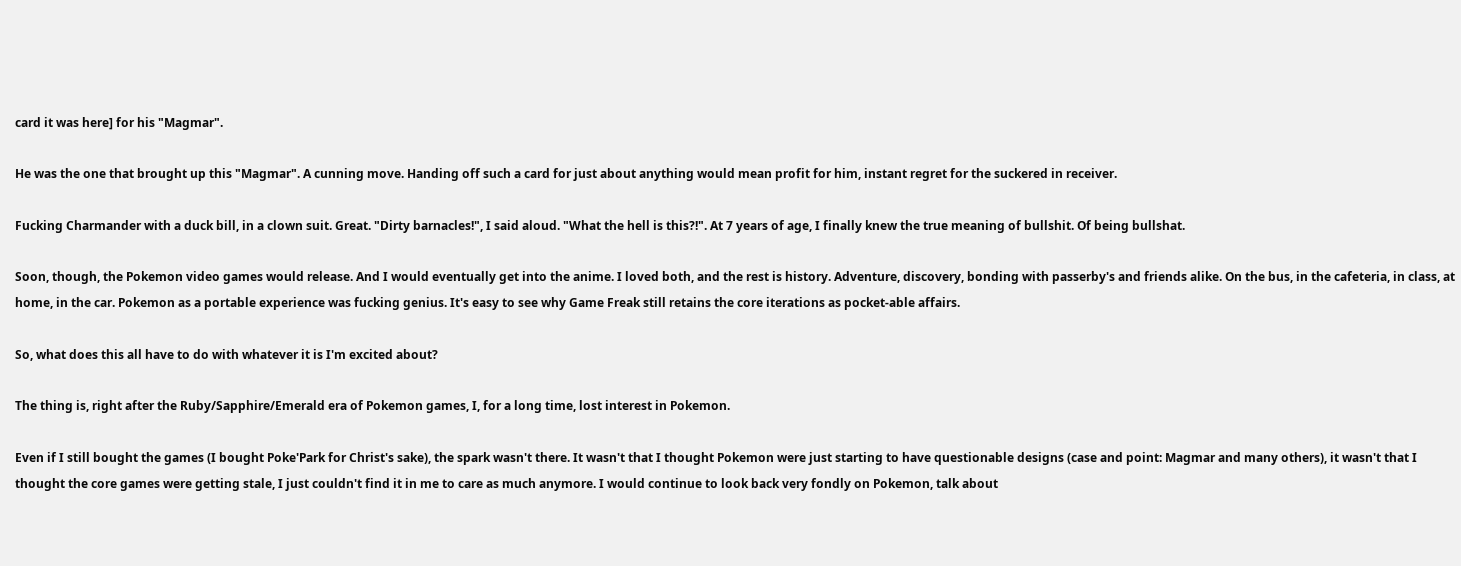card it was here] for his "Magmar".

He was the one that brought up this "Magmar". A cunning move. Handing off such a card for just about anything would mean profit for him, instant regret for the suckered in receiver.

Fucking Charmander with a duck bill, in a clown suit. Great. "Dirty barnacles!", I said aloud. "What the hell is this?!". At 7 years of age, I finally knew the true meaning of bullshit. Of being bullshat.

Soon, though, the Pokemon video games would release. And I would eventually get into the anime. I loved both, and the rest is history. Adventure, discovery, bonding with passerby's and friends alike. On the bus, in the cafeteria, in class, at home, in the car. Pokemon as a portable experience was fucking genius. It's easy to see why Game Freak still retains the core iterations as pocket-able affairs.

So, what does this all have to do with whatever it is I'm excited about?

The thing is, right after the Ruby/Sapphire/Emerald era of Pokemon games, I, for a long time, lost interest in Pokemon.

Even if I still bought the games (I bought Poke'Park for Christ's sake), the spark wasn't there. It wasn't that I thought Pokemon were just starting to have questionable designs (case and point: Magmar and many others), it wasn't that I thought the core games were getting stale, I just couldn't find it in me to care as much anymore. I would continue to look back very fondly on Pokemon, talk about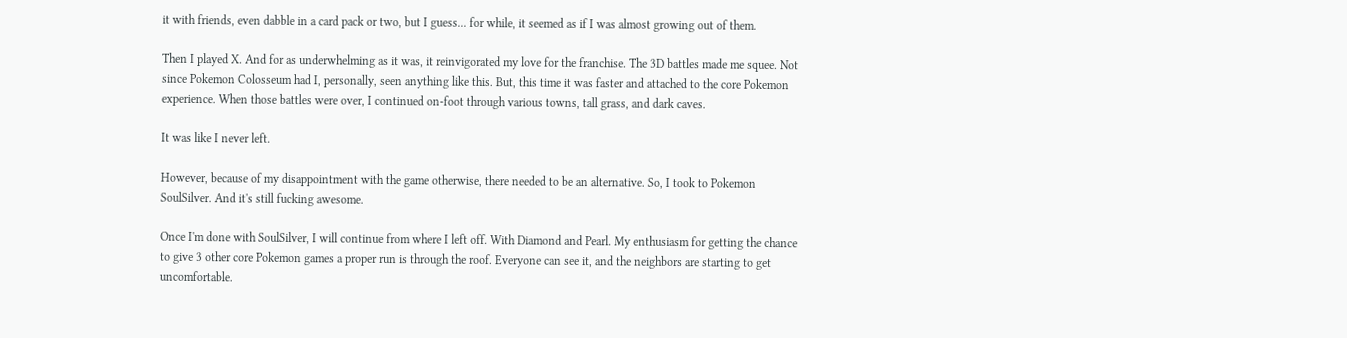it with friends, even dabble in a card pack or two, but I guess... for while, it seemed as if I was almost growing out of them.

Then I played X. And for as underwhelming as it was, it reinvigorated my love for the franchise. The 3D battles made me squee. Not since Pokemon Colosseum had I, personally, seen anything like this. But, this time it was faster and attached to the core Pokemon experience. When those battles were over, I continued on-foot through various towns, tall grass, and dark caves.

It was like I never left.

However, because of my disappointment with the game otherwise, there needed to be an alternative. So, I took to Pokemon SoulSilver. And it's still fucking awesome.

Once I'm done with SoulSilver, I will continue from where I left off. With Diamond and Pearl. My enthusiasm for getting the chance to give 3 other core Pokemon games a proper run is through the roof. Everyone can see it, and the neighbors are starting to get uncomfortable.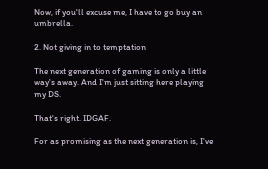Now, if you'll excuse me, I have to go buy an umbrella.

2. Not giving in to temptation

The next generation of gaming is only a little way's away. And I'm just sitting here playing my DS.

That's right. IDGAF.

For as promising as the next generation is, I've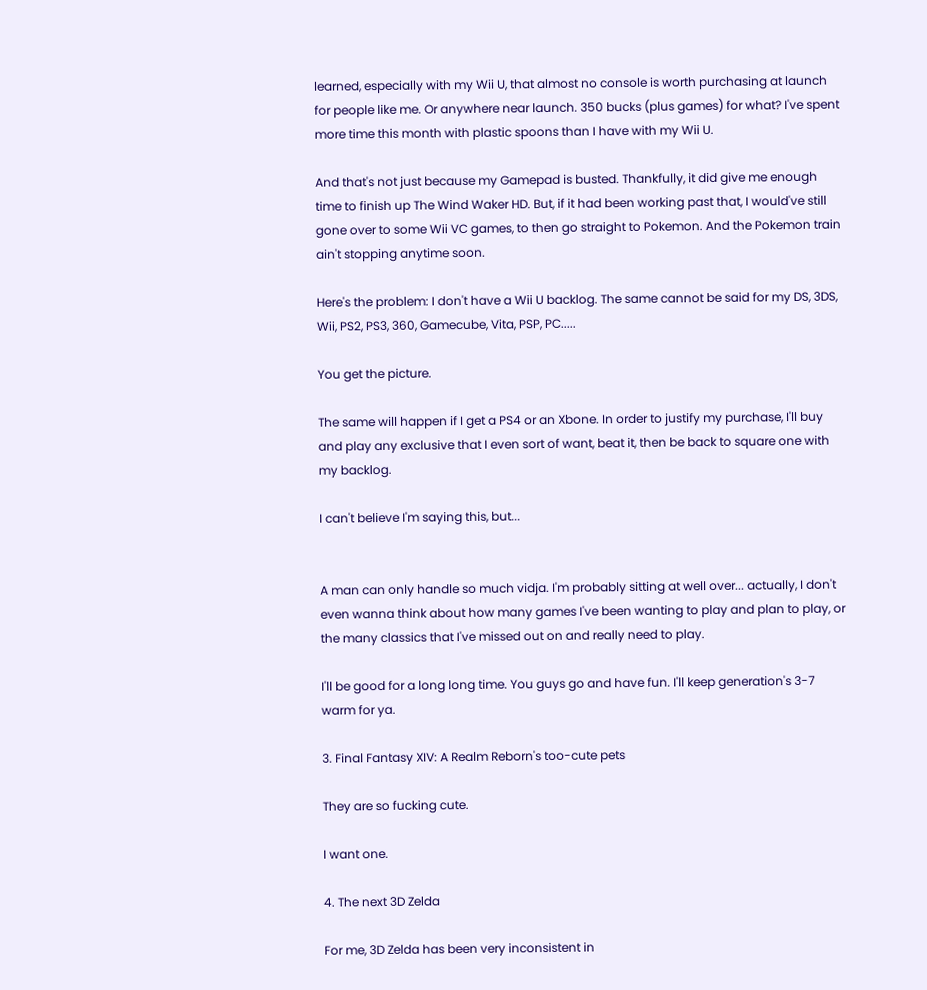learned, especially with my Wii U, that almost no console is worth purchasing at launch for people like me. Or anywhere near launch. 350 bucks (plus games) for what? I've spent more time this month with plastic spoons than I have with my Wii U.

And that's not just because my Gamepad is busted. Thankfully, it did give me enough time to finish up The Wind Waker HD. But, if it had been working past that, I would've still gone over to some Wii VC games, to then go straight to Pokemon. And the Pokemon train ain't stopping anytime soon.

Here's the problem: I don't have a Wii U backlog. The same cannot be said for my DS, 3DS, Wii, PS2, PS3, 360, Gamecube, Vita, PSP, PC.....

You get the picture.

The same will happen if I get a PS4 or an Xbone. In order to justify my purchase, I'll buy and play any exclusive that I even sort of want, beat it, then be back to square one with my backlog.

I can't believe I'm saying this, but...


A man can only handle so much vidja. I'm probably sitting at well over... actually, I don't even wanna think about how many games I've been wanting to play and plan to play, or the many classics that I've missed out on and really need to play.

I'll be good for a long long time. You guys go and have fun. I'll keep generation's 3-7 warm for ya.

3. Final Fantasy XIV: A Realm Reborn's too-cute pets

They are so fucking cute.

I want one.

4. The next 3D Zelda

For me, 3D Zelda has been very inconsistent in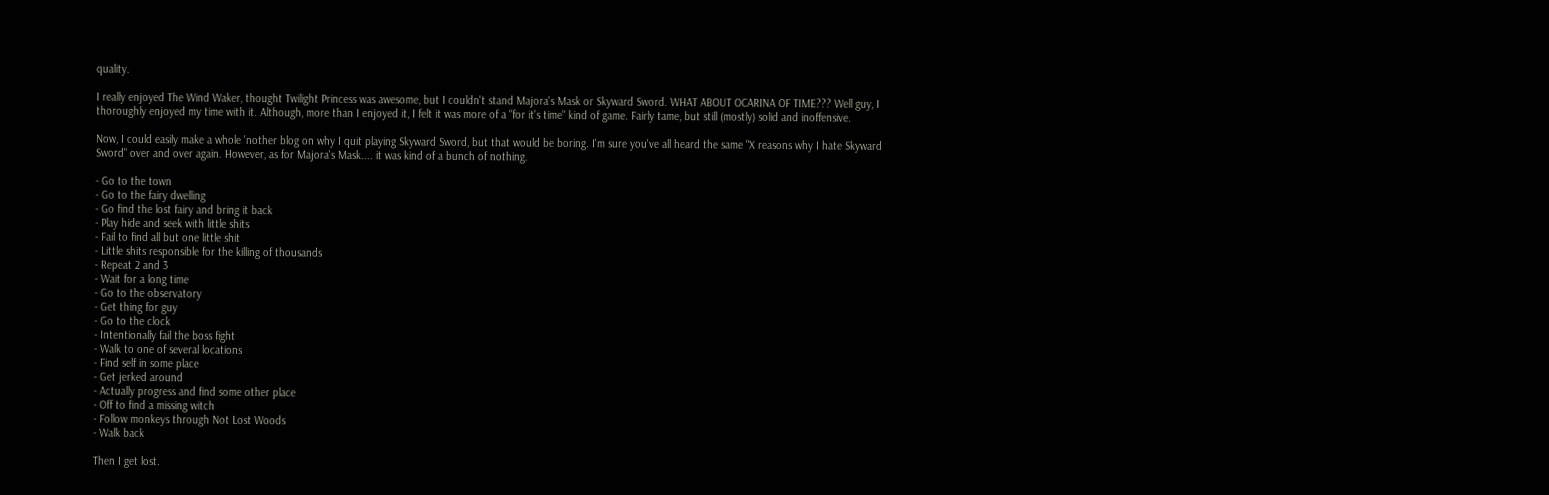quality.

I really enjoyed The Wind Waker, thought Twilight Princess was awesome, but I couldn't stand Majora's Mask or Skyward Sword. WHAT ABOUT OCARINA OF TIME??? Well guy, I thoroughly enjoyed my time with it. Although, more than I enjoyed it, I felt it was more of a "for it's time" kind of game. Fairly tame, but still (mostly) solid and inoffensive.

Now, I could easily make a whole 'nother blog on why I quit playing Skyward Sword, but that would be boring. I'm sure you've all heard the same "X reasons why I hate Skyward Sword" over and over again. However, as for Majora's Mask.... it was kind of a bunch of nothing.

- Go to the town
- Go to the fairy dwelling
- Go find the lost fairy and bring it back
- Play hide and seek with little shits
- Fail to find all but one little shit
- Little shits responsible for the killing of thousands
- Repeat 2 and 3
- Wait for a long time
- Go to the observatory
- Get thing for guy
- Go to the clock
- Intentionally fail the boss fight
- Walk to one of several locations
- Find self in some place
- Get jerked around
- Actually progress and find some other place
- Off to find a missing witch
- Follow monkeys through Not Lost Woods
- Walk back

Then I get lost.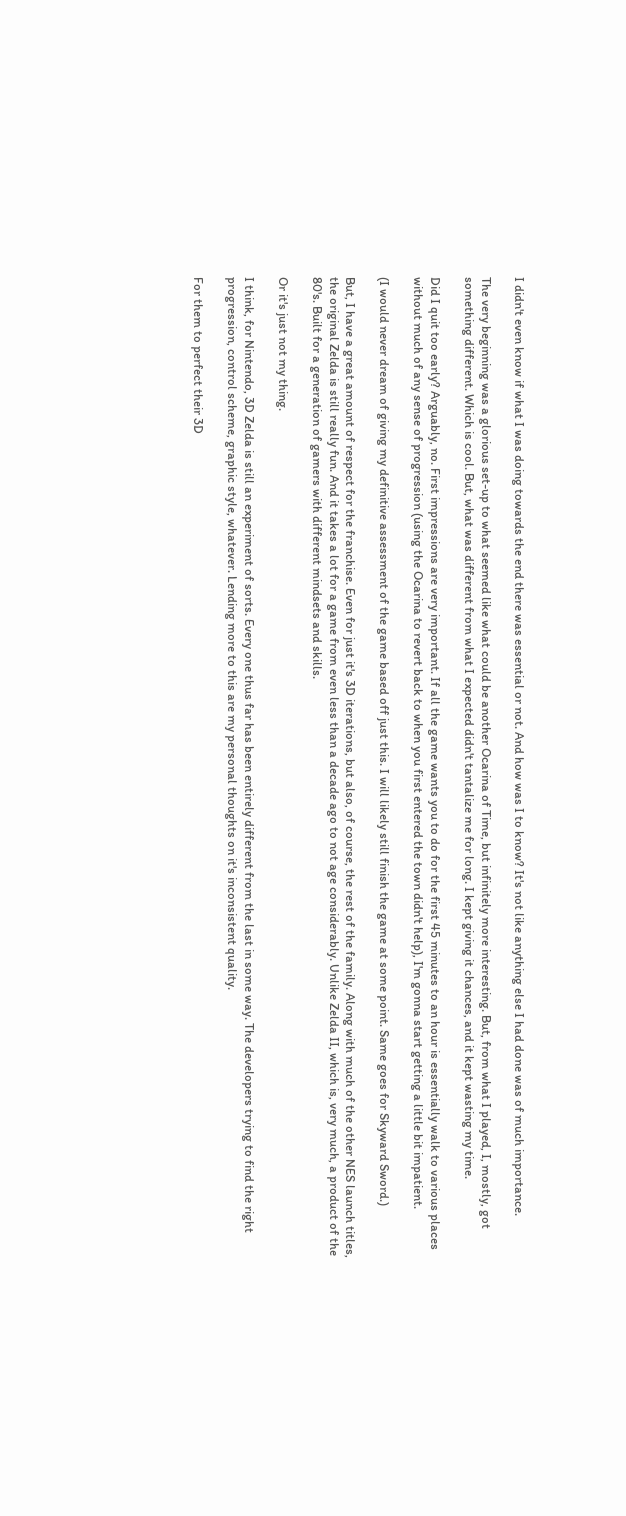I didn't even know if what I was doing towards the end there was essential or not. And how was I to know? It's not like anything else I had done was of much importance.

The very beginning was a glorious set-up to what seemed like what could be another Ocarina of Time, but infinitely more interesting. But, from what I played, I, mostly, got something different. Which is cool. But, what was different from what I expected didn't tantalize me for long. I kept giving it chances, and it kept wasting my time.

Did I quit too early? Arguably, no. First impressions are very important. If all the game wants you to do for the first 45 minutes to an hour is essentially walk to various places without much of any sense of progression (using the Ocarina to revert back to when you first entered the town didn't help), I'm gonna start getting a little bit impatient.

(I would never dream of giving my definitive assessment of the game based off just this. I will likely still finish the game at some point. Same goes for Skyward Sword.)

But, I have a great amount of respect for the franchise. Even for just it's 3D iterations, but also, of course, the rest of the family. Along with much of the other NES launch titles, the original Zelda is still really fun. And it takes a lot for a game from even less than a decade ago to not age considerably. Unlike Zelda II, which is, very much, a product of the 80's. Built for a generation of gamers with different mindsets and skills.

Or it's just not my thing.

I think, for Nintendo, 3D Zelda is still an experiment of sorts. Every one thus far has been entirely different from the last in some way. The developers trying to find the right progression, control scheme, graphic style, whatever. Lending more to this are my personal thoughts on it's inconsistent quality.

For them to perfect their 3D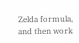Zelda formula, and then work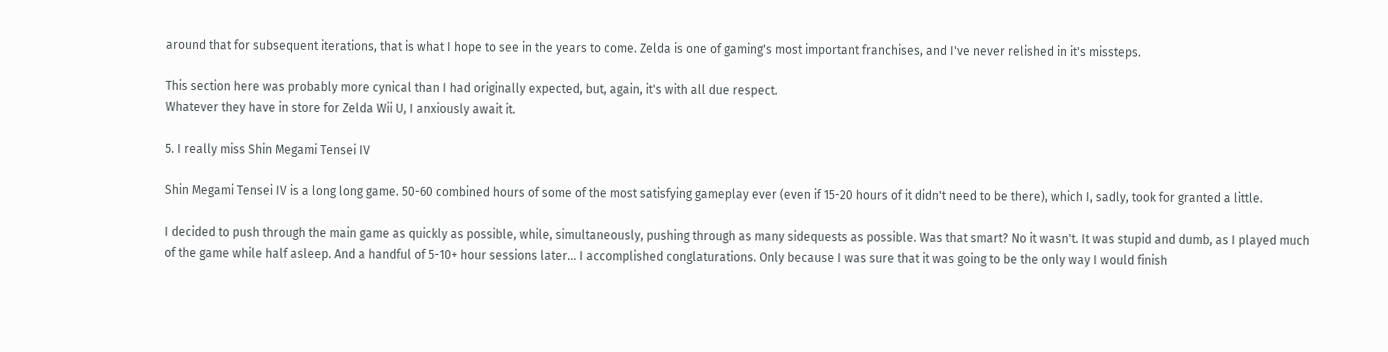around that for subsequent iterations, that is what I hope to see in the years to come. Zelda is one of gaming's most important franchises, and I've never relished in it's missteps.

This section here was probably more cynical than I had originally expected, but, again, it's with all due respect.
Whatever they have in store for Zelda Wii U, I anxiously await it.

5. I really miss Shin Megami Tensei IV

Shin Megami Tensei IV is a long long game. 50-60 combined hours of some of the most satisfying gameplay ever (even if 15-20 hours of it didn't need to be there), which I, sadly, took for granted a little.

I decided to push through the main game as quickly as possible, while, simultaneously, pushing through as many sidequests as possible. Was that smart? No it wasn't. It was stupid and dumb, as I played much of the game while half asleep. And a handful of 5-10+ hour sessions later... I accomplished conglaturations. Only because I was sure that it was going to be the only way I would finish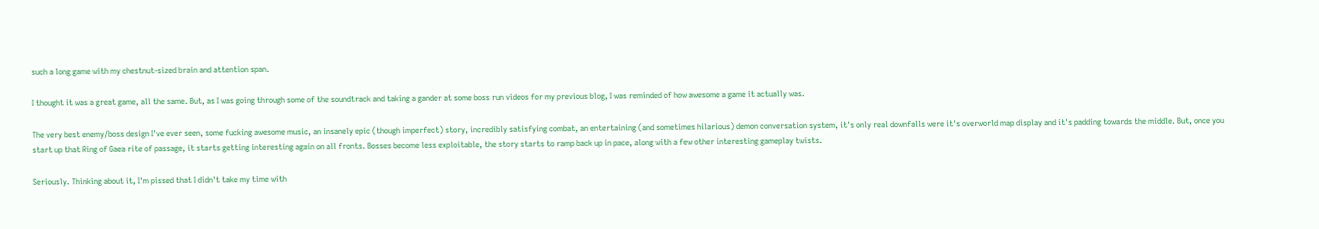such a long game with my chestnut-sized brain and attention span.

I thought it was a great game, all the same. But, as I was going through some of the soundtrack and taking a gander at some boss run videos for my previous blog, I was reminded of how awesome a game it actually was.

The very best enemy/boss design I've ever seen, some fucking awesome music, an insanely epic (though imperfect) story, incredibly satisfying combat, an entertaining (and sometimes hilarious) demon conversation system, it's only real downfalls were it's overworld map display and it's padding towards the middle. But, once you start up that Ring of Gaea rite of passage, it starts getting interesting again on all fronts. Bosses become less exploitable, the story starts to ramp back up in pace, along with a few other interesting gameplay twists.

Seriously. Thinking about it, I'm pissed that I didn't take my time with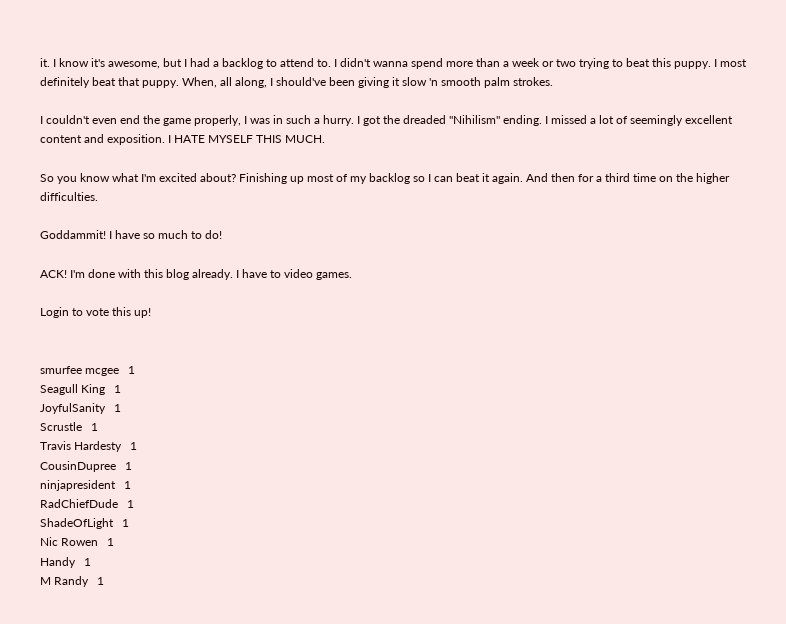it. I know it's awesome, but I had a backlog to attend to. I didn't wanna spend more than a week or two trying to beat this puppy. I most definitely beat that puppy. When, all along, I should've been giving it slow 'n smooth palm strokes.

I couldn't even end the game properly, I was in such a hurry. I got the dreaded "Nihilism" ending. I missed a lot of seemingly excellent content and exposition. I HATE MYSELF THIS MUCH.

So you know what I'm excited about? Finishing up most of my backlog so I can beat it again. And then for a third time on the higher difficulties.

Goddammit! I have so much to do!

ACK! I'm done with this blog already. I have to video games.

Login to vote this up!


smurfee mcgee   1
Seagull King   1
JoyfulSanity   1
Scrustle   1
Travis Hardesty   1
CousinDupree   1
ninjapresident   1
RadChiefDude   1
ShadeOfLight   1
Nic Rowen   1
Handy   1
M Randy   1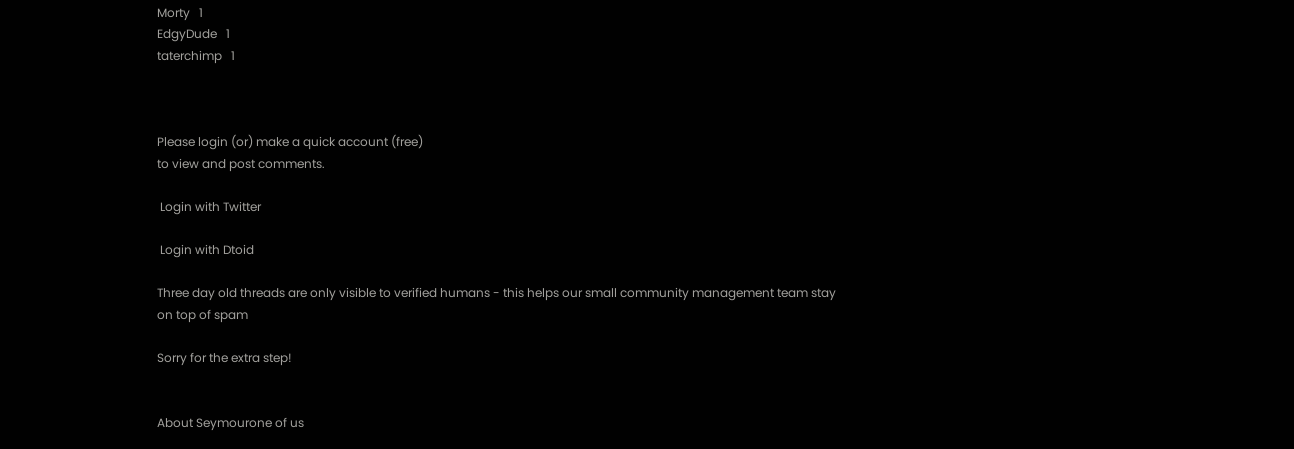Morty   1
EdgyDude   1
taterchimp   1



Please login (or) make a quick account (free)
to view and post comments.

 Login with Twitter

 Login with Dtoid

Three day old threads are only visible to verified humans - this helps our small community management team stay on top of spam

Sorry for the extra step!


About Seymourone of us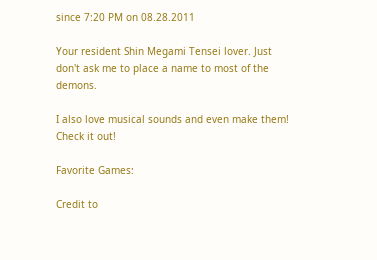since 7:20 PM on 08.28.2011

Your resident Shin Megami Tensei lover. Just don't ask me to place a name to most of the demons.

I also love musical sounds and even make them! Check it out!

Favorite Games:

Credit to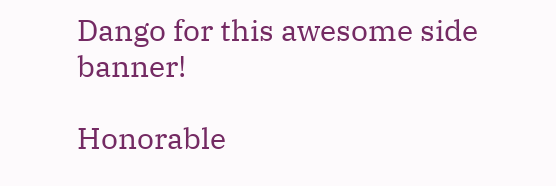Dango for this awesome side banner!

Honorable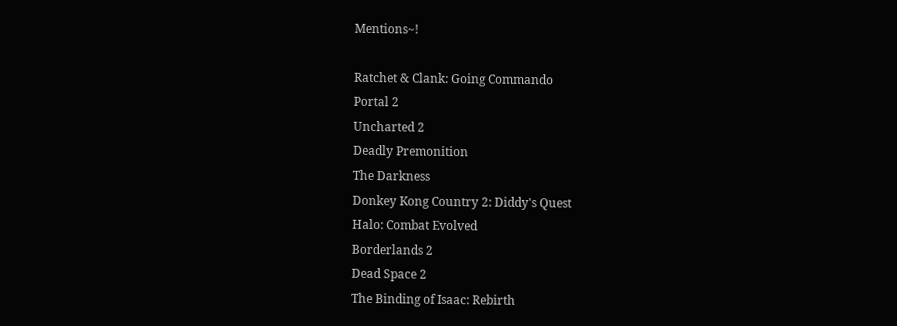Mentions~!

Ratchet & Clank: Going Commando
Portal 2
Uncharted 2
Deadly Premonition
The Darkness
Donkey Kong Country 2: Diddy's Quest
Halo: Combat Evolved
Borderlands 2
Dead Space 2
The Binding of Isaac: Rebirth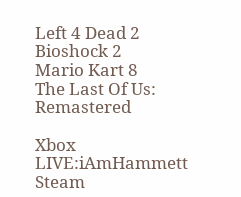Left 4 Dead 2
Bioshock 2
Mario Kart 8
The Last Of Us: Remastered

Xbox LIVE:iAmHammett
Steam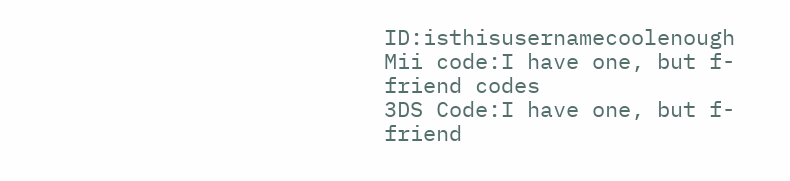ID:isthisusernamecoolenough
Mii code:I have one, but f- friend codes
3DS Code:I have one, but f- friend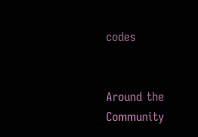codes


Around the Community